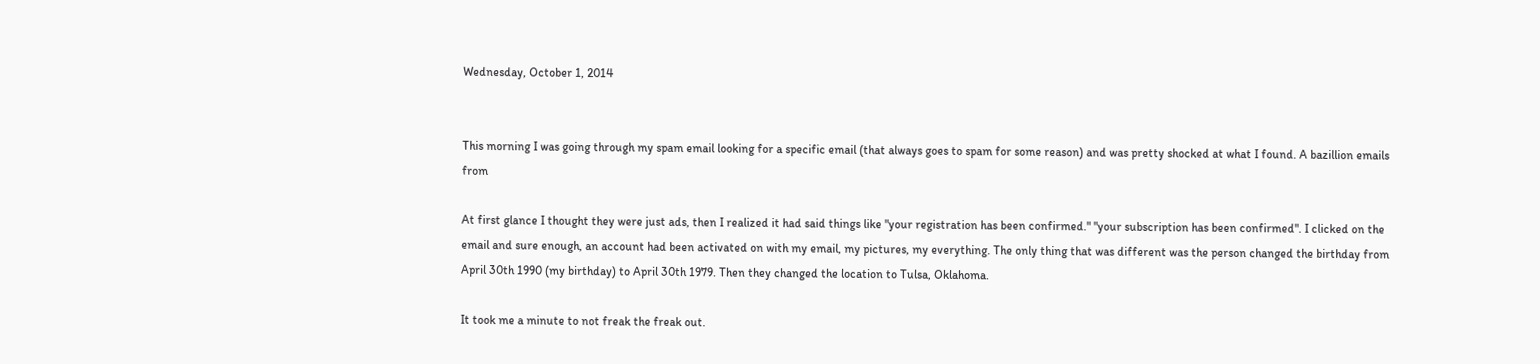Wednesday, October 1, 2014


This morning I was going through my spam email looking for a specific email (that always goes to spam for some reason) and was pretty shocked at what I found. A bazillion emails from

At first glance I thought they were just ads, then I realized it had said things like "your registration has been confirmed." "your subscription has been confirmed". I clicked on the email and sure enough, an account had been activated on with my email, my pictures, my everything. The only thing that was different was the person changed the birthday from April 30th 1990 (my birthday) to April 30th 1979. Then they changed the location to Tulsa, Oklahoma.

It took me a minute to not freak the freak out.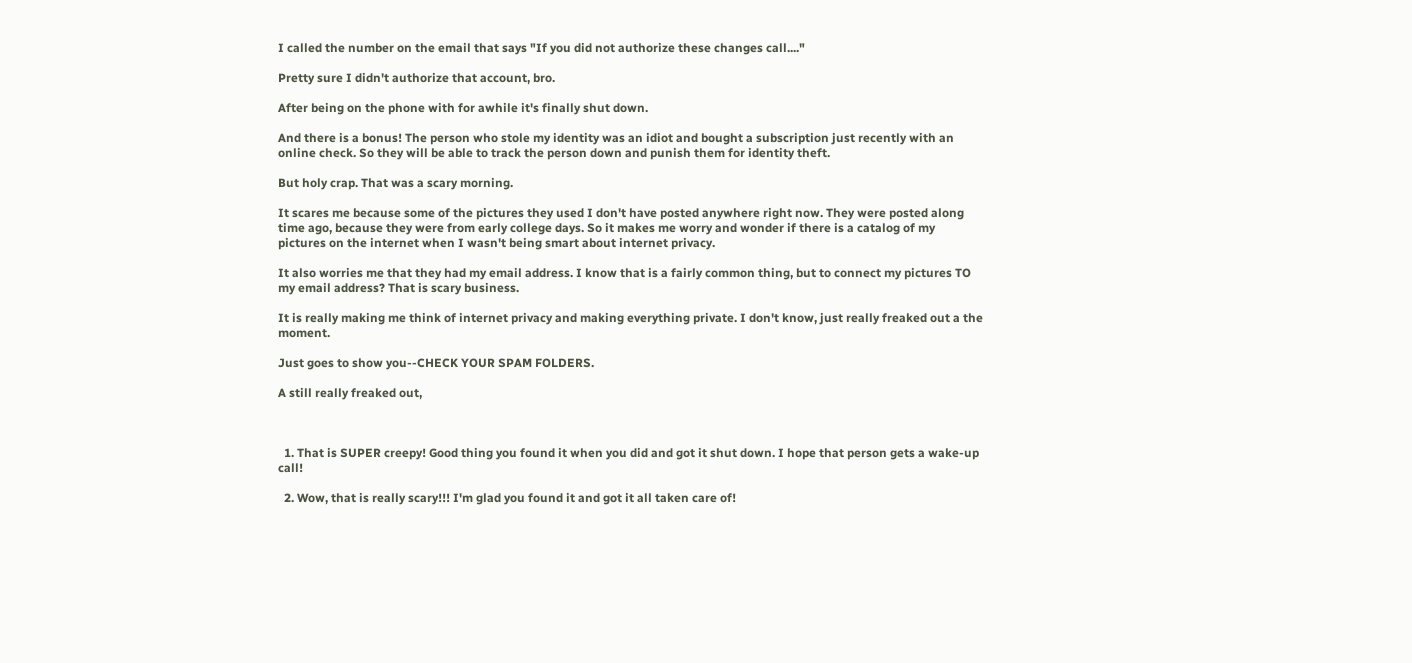I called the number on the email that says "If you did not authorize these changes call...."

Pretty sure I didn't authorize that account, bro.

After being on the phone with for awhile it's finally shut down.

And there is a bonus! The person who stole my identity was an idiot and bought a subscription just recently with an online check. So they will be able to track the person down and punish them for identity theft.

But holy crap. That was a scary morning.

It scares me because some of the pictures they used I don't have posted anywhere right now. They were posted along time ago, because they were from early college days. So it makes me worry and wonder if there is a catalog of my pictures on the internet when I wasn't being smart about internet privacy.

It also worries me that they had my email address. I know that is a fairly common thing, but to connect my pictures TO my email address? That is scary business.

It is really making me think of internet privacy and making everything private. I don't know, just really freaked out a the moment.

Just goes to show you--CHECK YOUR SPAM FOLDERS.

A still really freaked out,



  1. That is SUPER creepy! Good thing you found it when you did and got it shut down. I hope that person gets a wake-up call!

  2. Wow, that is really scary!!! I'm glad you found it and got it all taken care of!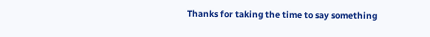Thanks for taking the time to say something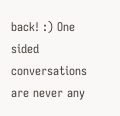back! :) One sided conversations are never any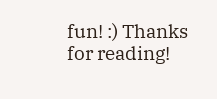fun! :) Thanks for reading!